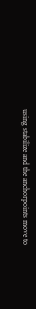using stabilize and the anchorpoints move to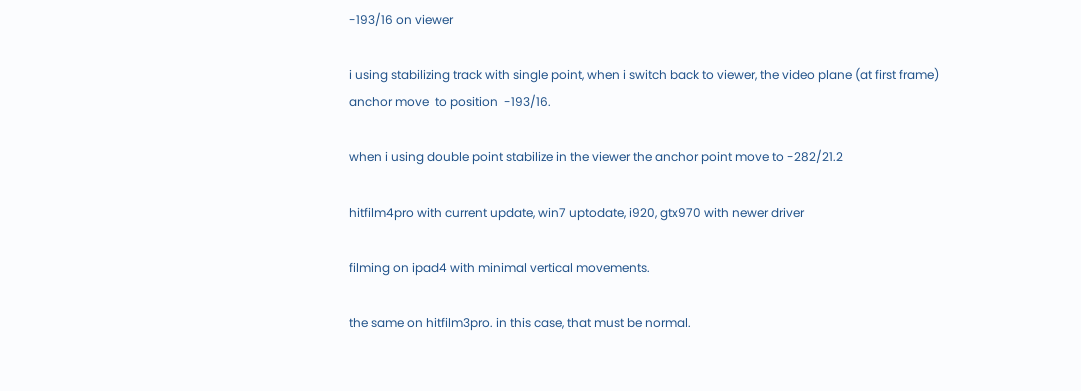-193/16 on viewer

i using stabilizing track with single point, when i switch back to viewer, the video plane (at first frame) anchor move  to position  -193/16.

when i using double point stabilize in the viewer the anchor point move to -282/21.2

hitfilm4pro with current update, win7 uptodate, i920, gtx970 with newer driver

filming on ipad4 with minimal vertical movements.

the same on hitfilm3pro. in this case, that must be normal.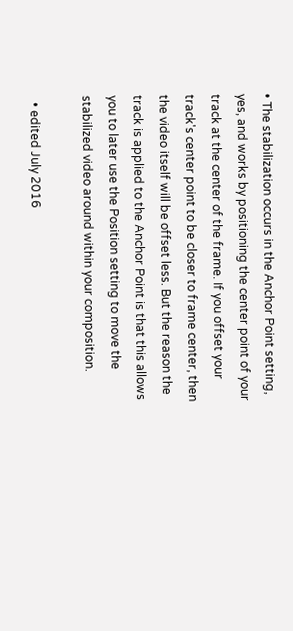• The stabilization occurs in the Anchor Point setting, yes, and works by positioning the center point of your track at the center of the frame. If you offset your track's center point to be closer to frame center, then the video itself will be offset less. But the reason the track is applied to the Anchor Point is that this allows you to later use the Position setting to move the stabilized video around within your composition.

  • edited July 2016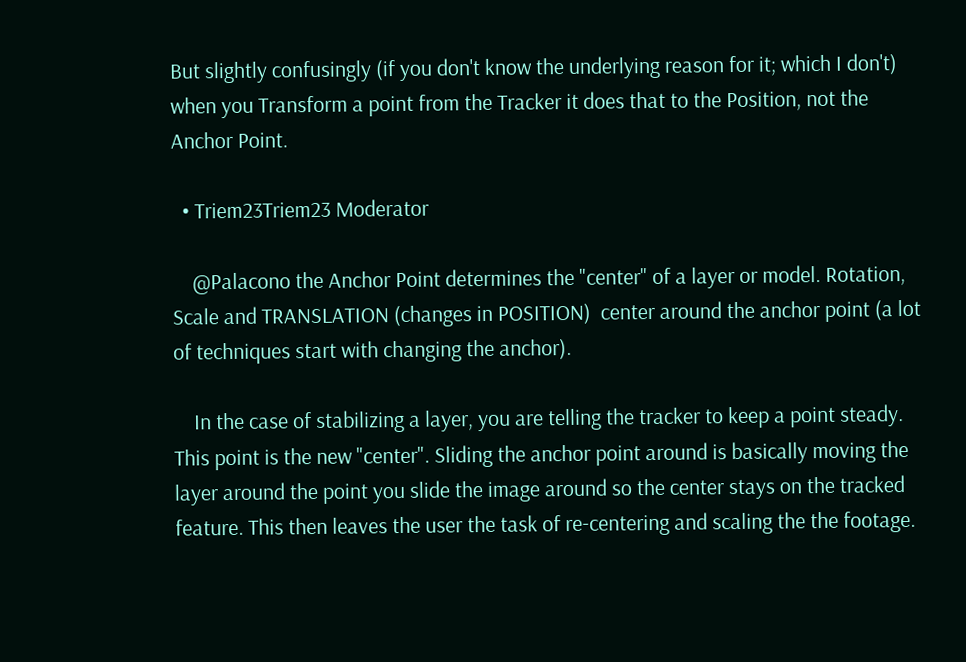But slightly confusingly (if you don't know the underlying reason for it; which I don't) when you Transform a point from the Tracker it does that to the Position, not the Anchor Point.

  • Triem23Triem23 Moderator

    @Palacono the Anchor Point determines the "center" of a layer or model. Rotation, Scale and TRANSLATION (changes in POSITION)  center around the anchor point (a lot of techniques start with changing the anchor).

    In the case of stabilizing a layer, you are telling the tracker to keep a point steady. This point is the new "center". Sliding the anchor point around is basically moving the layer around the point you slide the image around so the center stays on the tracked feature. This then leaves the user the task of re-centering and scaling the the footage.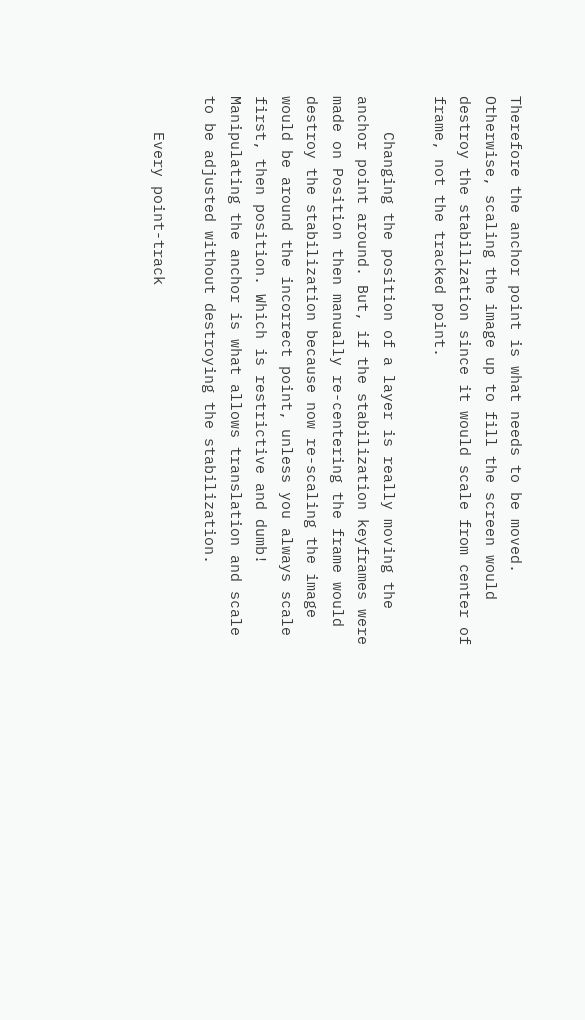Therefore the anchor point is what needs to be moved. Otherwise, scaling the image up to fill the screen would destroy the stabilization since it would scale from center of frame, not the tracked point.

    Changing the position of a layer is really moving the anchor point around. But, if the stabilization keyframes were made on Position then manually re-centering the frame would destroy the stabilization because now re-scaling the image would be around the incorrect point, unless you always scale first, then position. Which is restrictive and dumb! Manipulating the anchor is what allows translation and scale to be adjusted without destroying the stabilization.

    Every point-track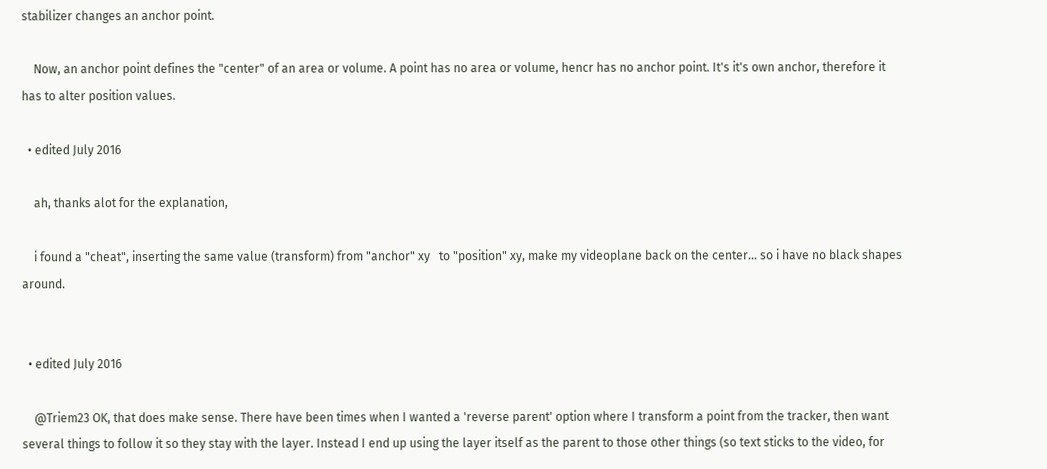stabilizer changes an anchor point.

    Now, an anchor point defines the "center" of an area or volume. A point has no area or volume, hencr has no anchor point. It's it's own anchor, therefore it has to alter position values.

  • edited July 2016

    ah, thanks alot for the explanation,

    i found a "cheat", inserting the same value (transform) from "anchor" xy   to "position" xy, make my videoplane back on the center... so i have no black shapes around.


  • edited July 2016

    @Triem23 OK, that does make sense. There have been times when I wanted a 'reverse parent' option where I transform a point from the tracker, then want several things to follow it so they stay with the layer. Instead I end up using the layer itself as the parent to those other things (so text sticks to the video, for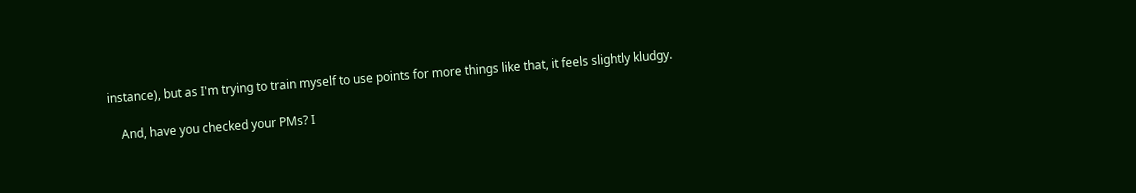instance), but as I'm trying to train myself to use points for more things like that, it feels slightly kludgy.

    And, have you checked your PMs? I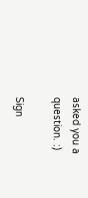asked you a question. :)

Sign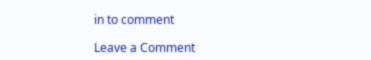in to comment

Leave a Comment